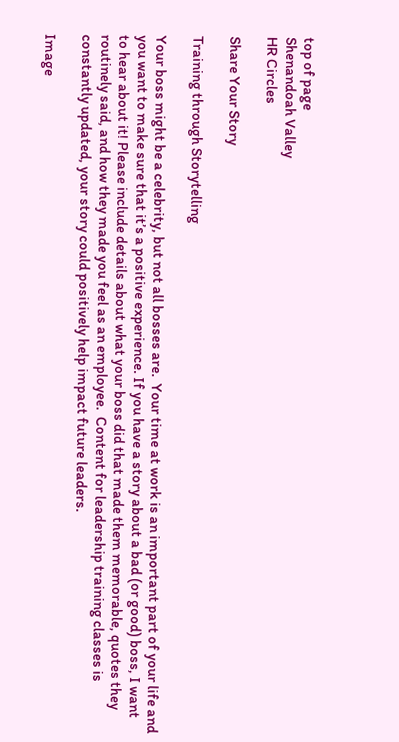top of page
Shenandoah Valley
HR Circles

Share Your Story

Training through Storytelling

Your boss might be a celebrity, but not all bosses are.  Your time at work is an important part of your life and you want to make sure that it’s a positive experience. If you have a story about a bad (or good) boss, I want to hear about it! Please include details about what your boss did that made them memorable, quotes they routinely said, and how they made you feel as an employee.  Content for leadership training classes is constantly updated, your story could positively help impact future leaders.

Image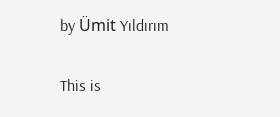by Ümit Yıldırım

This is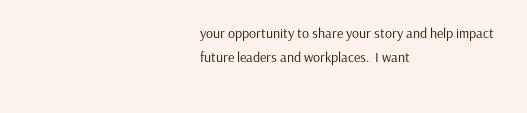your opportunity to share your story and help impact future leaders and workplaces.  I want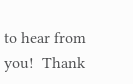to hear from you!  Thank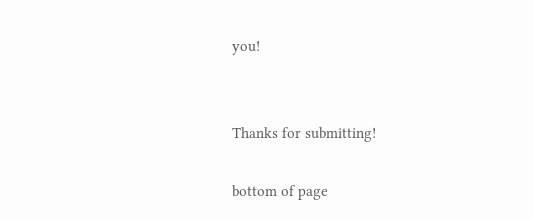you!


Thanks for submitting!

bottom of page